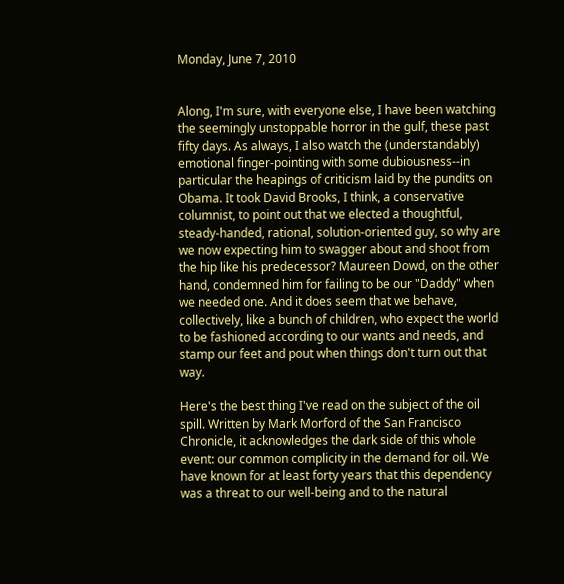Monday, June 7, 2010


Along, I'm sure, with everyone else, I have been watching the seemingly unstoppable horror in the gulf, these past fifty days. As always, I also watch the (understandably) emotional finger-pointing with some dubiousness--in particular the heapings of criticism laid by the pundits on Obama. It took David Brooks, I think, a conservative columnist, to point out that we elected a thoughtful, steady-handed, rational, solution-oriented guy, so why are we now expecting him to swagger about and shoot from the hip like his predecessor? Maureen Dowd, on the other hand, condemned him for failing to be our "Daddy" when we needed one. And it does seem that we behave, collectively, like a bunch of children, who expect the world to be fashioned according to our wants and needs, and stamp our feet and pout when things don't turn out that way.

Here's the best thing I've read on the subject of the oil spill. Written by Mark Morford of the San Francisco Chronicle, it acknowledges the dark side of this whole event: our common complicity in the demand for oil. We have known for at least forty years that this dependency was a threat to our well-being and to the natural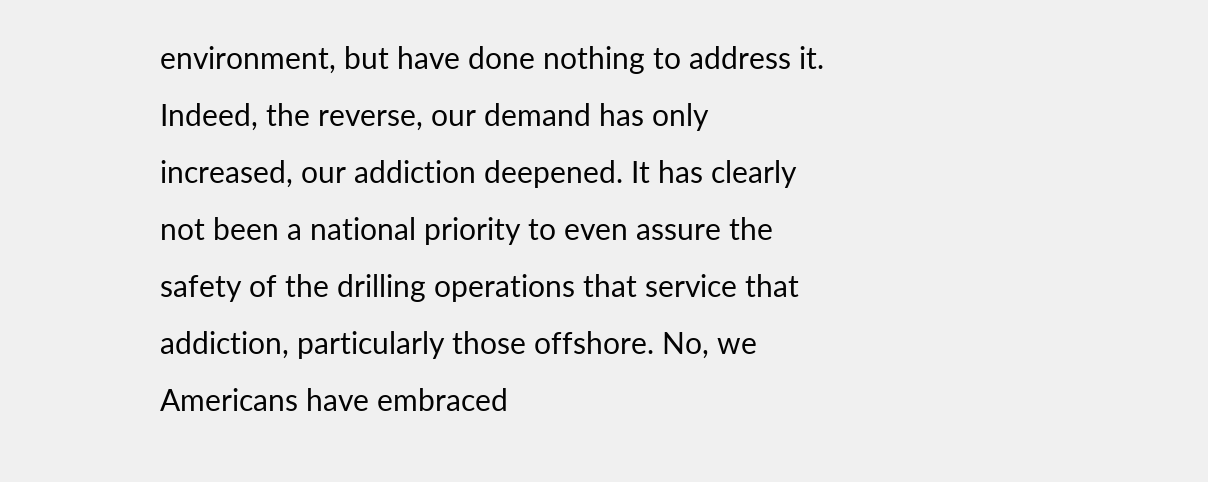environment, but have done nothing to address it. Indeed, the reverse, our demand has only increased, our addiction deepened. It has clearly not been a national priority to even assure the safety of the drilling operations that service that addiction, particularly those offshore. No, we Americans have embraced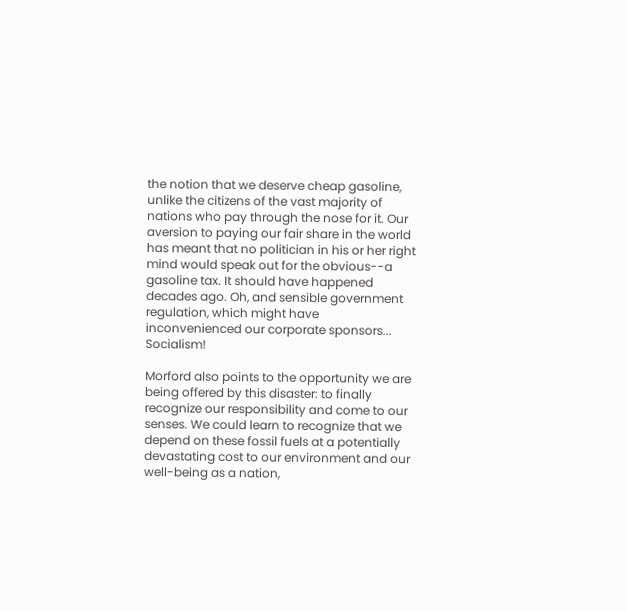the notion that we deserve cheap gasoline, unlike the citizens of the vast majority of nations who pay through the nose for it. Our aversion to paying our fair share in the world has meant that no politician in his or her right mind would speak out for the obvious--a gasoline tax. It should have happened decades ago. Oh, and sensible government regulation, which might have inconvenienced our corporate sponsors... Socialism!

Morford also points to the opportunity we are being offered by this disaster: to finally recognize our responsibility and come to our senses. We could learn to recognize that we depend on these fossil fuels at a potentially devastating cost to our environment and our well-being as a nation,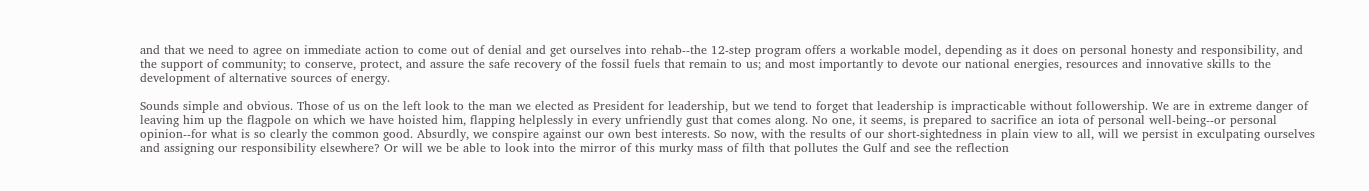and that we need to agree on immediate action to come out of denial and get ourselves into rehab--the 12-step program offers a workable model, depending as it does on personal honesty and responsibility, and the support of community; to conserve, protect, and assure the safe recovery of the fossil fuels that remain to us; and most importantly to devote our national energies, resources and innovative skills to the development of alternative sources of energy.

Sounds simple and obvious. Those of us on the left look to the man we elected as President for leadership, but we tend to forget that leadership is impracticable without followership. We are in extreme danger of leaving him up the flagpole on which we have hoisted him, flapping helplessly in every unfriendly gust that comes along. No one, it seems, is prepared to sacrifice an iota of personal well-being--or personal opinion--for what is so clearly the common good. Absurdly, we conspire against our own best interests. So now, with the results of our short-sightedness in plain view to all, will we persist in exculpating ourselves and assigning our responsibility elsewhere? Or will we be able to look into the mirror of this murky mass of filth that pollutes the Gulf and see the reflection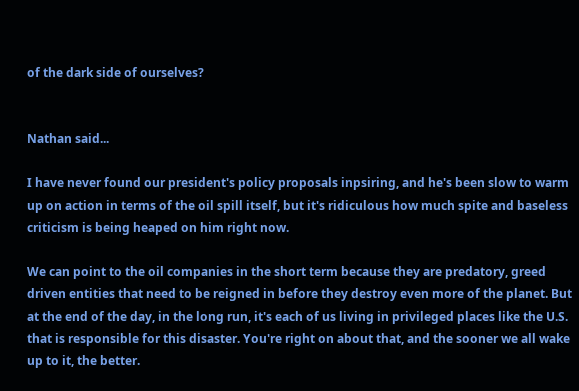of the dark side of ourselves?


Nathan said...

I have never found our president's policy proposals inpsiring, and he's been slow to warm up on action in terms of the oil spill itself, but it's ridiculous how much spite and baseless criticism is being heaped on him right now.

We can point to the oil companies in the short term because they are predatory, greed driven entities that need to be reigned in before they destroy even more of the planet. But at the end of the day, in the long run, it's each of us living in privileged places like the U.S. that is responsible for this disaster. You're right on about that, and the sooner we all wake up to it, the better.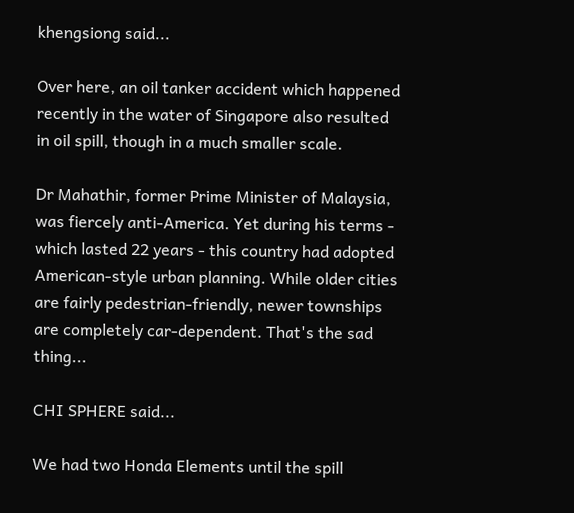khengsiong said...

Over here, an oil tanker accident which happened recently in the water of Singapore also resulted in oil spill, though in a much smaller scale.

Dr Mahathir, former Prime Minister of Malaysia, was fiercely anti-America. Yet during his terms - which lasted 22 years - this country had adopted American-style urban planning. While older cities are fairly pedestrian-friendly, newer townships are completely car-dependent. That's the sad thing...

CHI SPHERE said...

We had two Honda Elements until the spill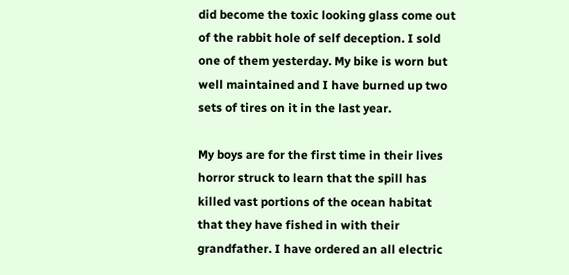did become the toxic looking glass come out of the rabbit hole of self deception. I sold one of them yesterday. My bike is worn but well maintained and I have burned up two sets of tires on it in the last year.

My boys are for the first time in their lives horror struck to learn that the spill has killed vast portions of the ocean habitat that they have fished in with their grandfather. I have ordered an all electric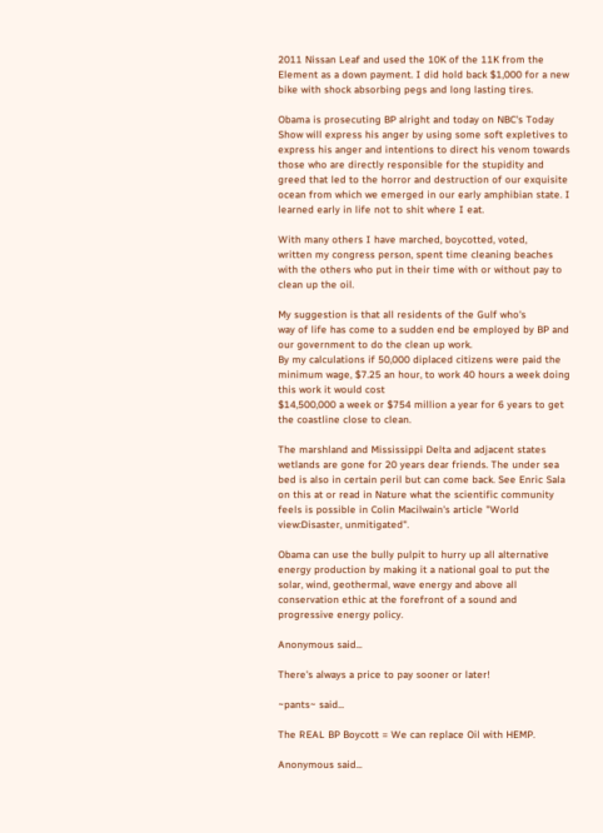2011 Nissan Leaf and used the 10K of the 11K from the Element as a down payment. I did hold back $1,000 for a new bike with shock absorbing pegs and long lasting tires.

Obama is prosecuting BP alright and today on NBC's Today Show will express his anger by using some soft expletives to express his anger and intentions to direct his venom towards those who are directly responsible for the stupidity and greed that led to the horror and destruction of our exquisite ocean from which we emerged in our early amphibian state. I learned early in life not to shit where I eat.

With many others I have marched, boycotted, voted,
written my congress person, spent time cleaning beaches with the others who put in their time with or without pay to clean up the oil.

My suggestion is that all residents of the Gulf who's
way of life has come to a sudden end be employed by BP and our government to do the clean up work.
By my calculations if 50,000 diplaced citizens were paid the minimum wage, $7.25 an hour, to work 40 hours a week doing this work it would cost
$14,500,000 a week or $754 million a year for 6 years to get the coastline close to clean.

The marshland and Mississippi Delta and adjacent states wetlands are gone for 20 years dear friends. The under sea bed is also in certain peril but can come back. See Enric Sala on this at or read in Nature what the scientific community feels is possible in Colin Macilwain's article "World view:Disaster, unmitigated".

Obama can use the bully pulpit to hurry up all alternative energy production by making it a national goal to put the solar, wind, geothermal, wave energy and above all conservation ethic at the forefront of a sound and progressive energy policy.

Anonymous said...

There's always a price to pay sooner or later!

~pants~ said...

The REAL BP Boycott = We can replace Oil with HEMP.

Anonymous said...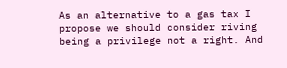As an alternative to a gas tax I propose we should consider riving being a privilege not a right. And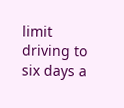limit driving to six days a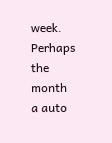week. Perhaps the month a auto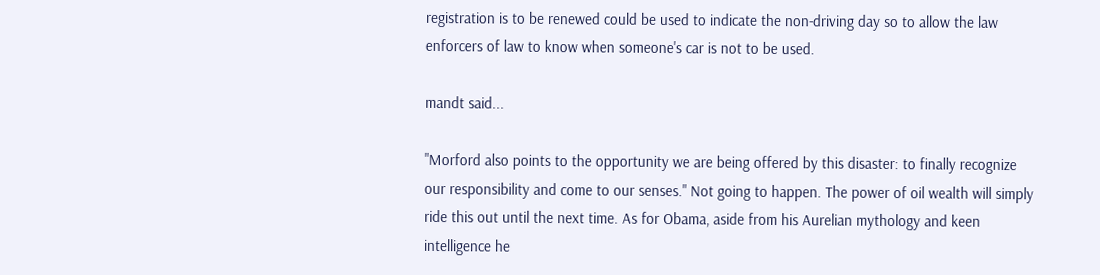registration is to be renewed could be used to indicate the non-driving day so to allow the law enforcers of law to know when someone's car is not to be used.

mandt said...

"Morford also points to the opportunity we are being offered by this disaster: to finally recognize our responsibility and come to our senses." Not going to happen. The power of oil wealth will simply ride this out until the next time. As for Obama, aside from his Aurelian mythology and keen intelligence he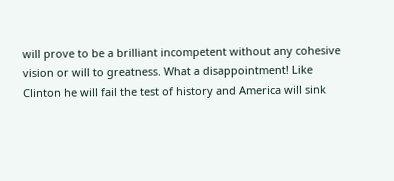will prove to be a brilliant incompetent without any cohesive vision or will to greatness. What a disappointment! Like Clinton he will fail the test of history and America will sink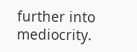further into mediocrity.